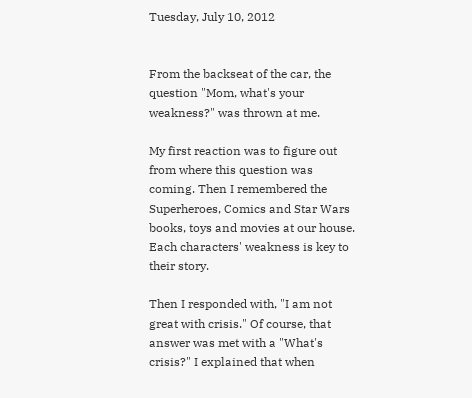Tuesday, July 10, 2012


From the backseat of the car, the question "Mom, what's your weakness?" was thrown at me.

My first reaction was to figure out from where this question was coming. Then I remembered the Superheroes, Comics and Star Wars books, toys and movies at our house. Each characters' weakness is key to their story.

Then I responded with, "I am not great with crisis." Of course, that answer was met with a "What's crisis?" I explained that when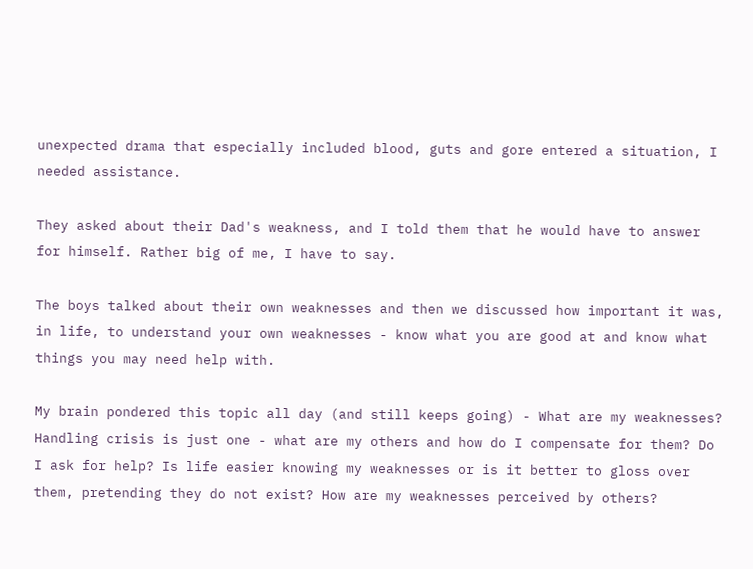unexpected drama that especially included blood, guts and gore entered a situation, I needed assistance.

They asked about their Dad's weakness, and I told them that he would have to answer for himself. Rather big of me, I have to say.

The boys talked about their own weaknesses and then we discussed how important it was, in life, to understand your own weaknesses - know what you are good at and know what things you may need help with.

My brain pondered this topic all day (and still keeps going) - What are my weaknesses? Handling crisis is just one - what are my others and how do I compensate for them? Do I ask for help? Is life easier knowing my weaknesses or is it better to gloss over them, pretending they do not exist? How are my weaknesses perceived by others?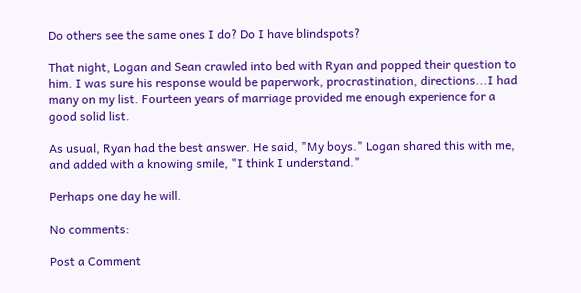Do others see the same ones I do? Do I have blindspots?

That night, Logan and Sean crawled into bed with Ryan and popped their question to him. I was sure his response would be paperwork, procrastination, directions...I had many on my list. Fourteen years of marriage provided me enough experience for a good solid list.

As usual, Ryan had the best answer. He said, "My boys." Logan shared this with me, and added with a knowing smile, "I think I understand."

Perhaps one day he will.

No comments:

Post a Comment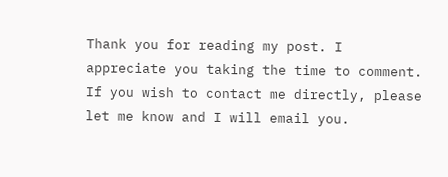Thank you for reading my post. I appreciate you taking the time to comment. If you wish to contact me directly, please let me know and I will email you.